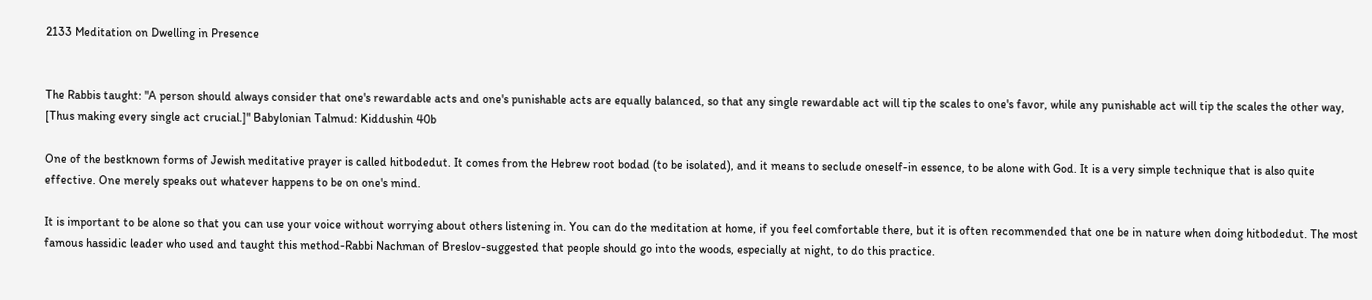2133 Meditation on Dwelling in Presence


The Rabbis taught: "A person should always consider that one's rewardable acts and one's punishable acts are equally balanced, so that any single rewardable act will tip the scales to one's favor, while any punishable act will tip the scales the other way, [Thus making every single act crucial.]" Babylonian Talmud: Kiddushin 40b

One of the bestknown forms of Jewish meditative prayer is called hitbodedut. It comes from the Hebrew root bodad (to be isolated), and it means to seclude oneself-in essence, to be alone with God. It is a very simple technique that is also quite effective. One merely speaks out whatever happens to be on one's mind.

It is important to be alone so that you can use your voice without worrying about others listening in. You can do the meditation at home, if you feel comfortable there, but it is often recommended that one be in nature when doing hitbodedut. The most famous hassidic leader who used and taught this method-Rabbi Nachman of Breslov-suggested that people should go into the woods, especially at night, to do this practice.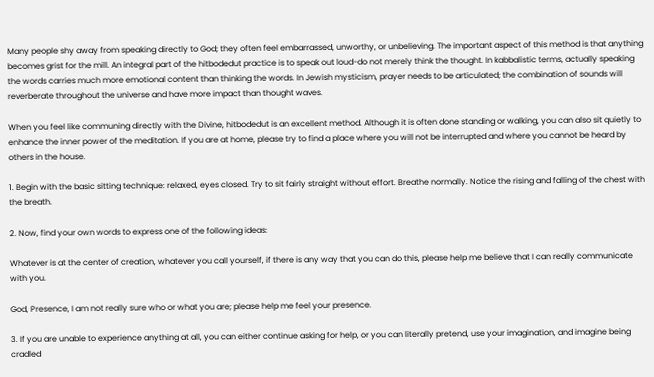Many people shy away from speaking directly to God; they often feel embarrassed, unworthy, or unbelieving. The important aspect of this method is that anything becomes grist for the mill. An integral part of the hitbodedut practice is to speak out loud-do not merely think the thought. In kabbalistic terms, actually speaking the words carries much more emotional content than thinking the words. In Jewish mysticism, prayer needs to be articulated; the combination of sounds will reverberate throughout the universe and have more impact than thought waves.

When you feel like communing directly with the Divine, hitbodedut is an excellent method. Although it is often done standing or walking, you can also sit quietly to enhance the inner power of the meditation. If you are at home, please try to find a place where you will not be interrupted and where you cannot be heard by others in the house.

1. Begin with the basic sitting technique: relaxed, eyes closed. Try to sit fairly straight without effort. Breathe normally. Notice the rising and falling of the chest with the breath.

2. Now, find your own words to express one of the following ideas:

Whatever is at the center of creation, whatever you call yourself, if there is any way that you can do this, please help me believe that I can really communicate with you.

God, Presence, I am not really sure who or what you are; please help me feel your presence.

3. If you are unable to experience anything at all, you can either continue asking for help, or you can literally pretend, use your imagination, and imagine being cradled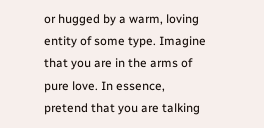or hugged by a warm, loving entity of some type. Imagine that you are in the arms of pure love. In essence, pretend that you are talking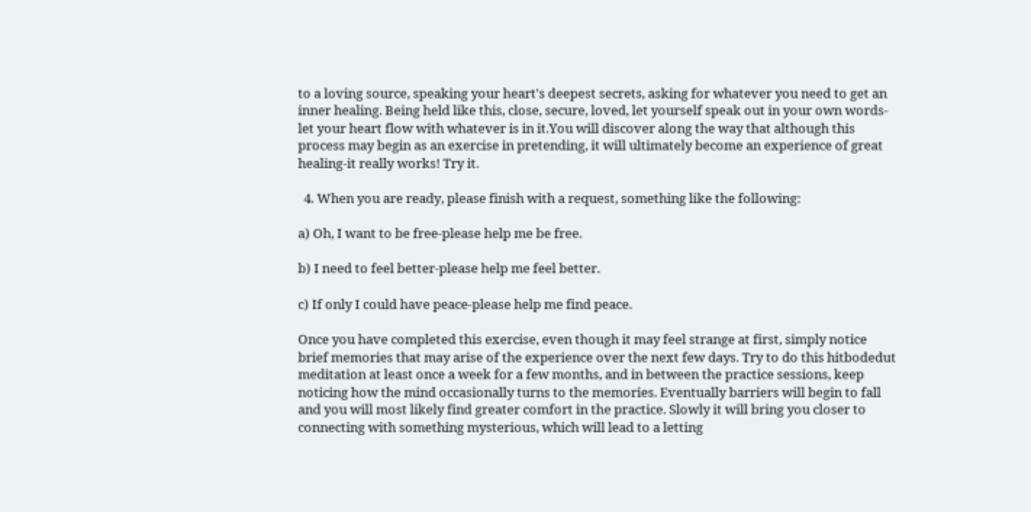to a loving source, speaking your heart's deepest secrets, asking for whatever you need to get an inner healing. Being held like this, close, secure, loved, let yourself speak out in your own words-let your heart flow with whatever is in it.You will discover along the way that although this process may begin as an exercise in pretending, it will ultimately become an experience of great healing-it really works! Try it.

  4. When you are ready, please finish with a request, something like the following:

a) Oh, I want to be free-please help me be free.

b) I need to feel better-please help me feel better.

c) If only I could have peace-please help me find peace.

Once you have completed this exercise, even though it may feel strange at first, simply notice brief memories that may arise of the experience over the next few days. Try to do this hitbodedut meditation at least once a week for a few months, and in between the practice sessions, keep noticing how the mind occasionally turns to the memories. Eventually barriers will begin to fall and you will most likely find greater comfort in the practice. Slowly it will bring you closer to connecting with something mysterious, which will lead to a letting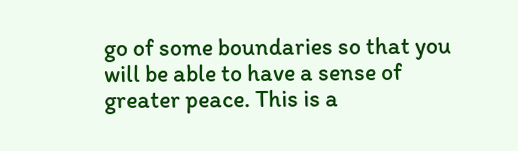go of some boundaries so that you will be able to have a sense of greater peace. This is a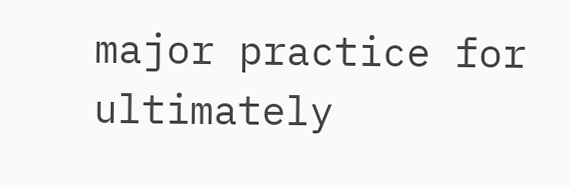major practice for ultimately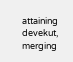attaining devekut, merging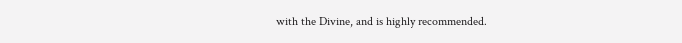with the Divine, and is highly recommended.